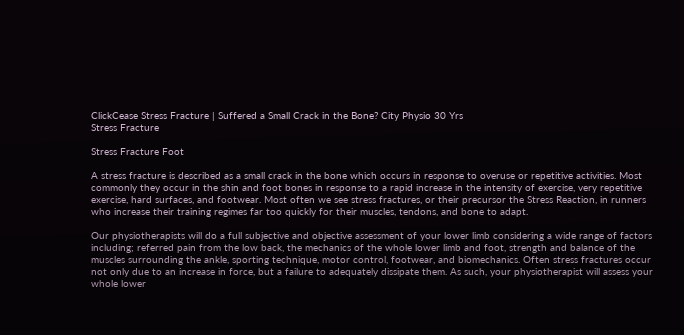ClickCease Stress Fracture | Suffered a Small Crack in the Bone? City Physio 30 Yrs
Stress Fracture

Stress Fracture Foot

A stress fracture is described as a small crack in the bone which occurs in response to overuse or repetitive activities. Most commonly they occur in the shin and foot bones in response to a rapid increase in the intensity of exercise, very repetitive exercise, hard surfaces, and footwear. Most often we see stress fractures, or their precursor the Stress Reaction, in runners who increase their training regimes far too quickly for their muscles, tendons, and bone to adapt.

Our physiotherapists will do a full subjective and objective assessment of your lower limb considering a wide range of factors including; referred pain from the low back, the mechanics of the whole lower limb and foot, strength and balance of the muscles surrounding the ankle, sporting technique, motor control, footwear, and biomechanics. Often stress fractures occur not only due to an increase in force, but a failure to adequately dissipate them. As such, your physiotherapist will assess your whole lower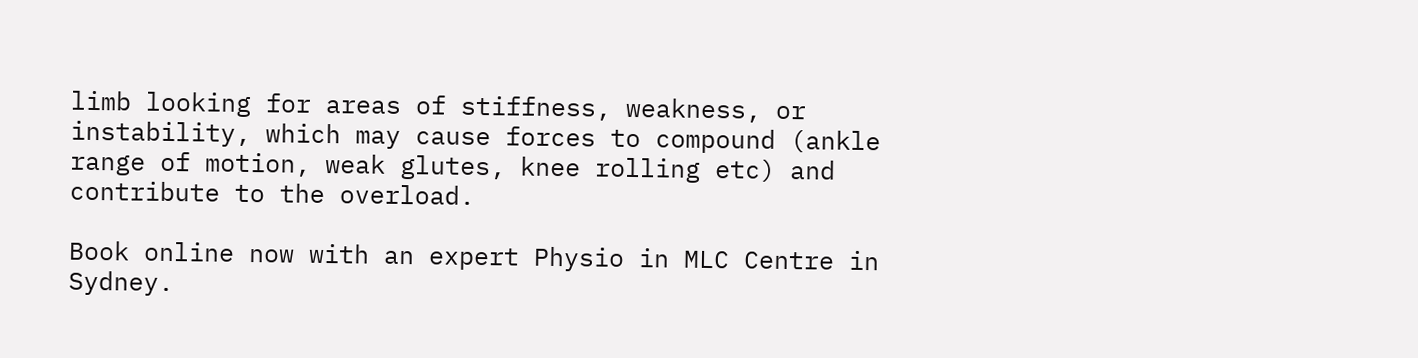limb looking for areas of stiffness, weakness, or instability, which may cause forces to compound (ankle range of motion, weak glutes, knee rolling etc) and contribute to the overload.

Book online now with an expert Physio in MLC Centre in Sydney.